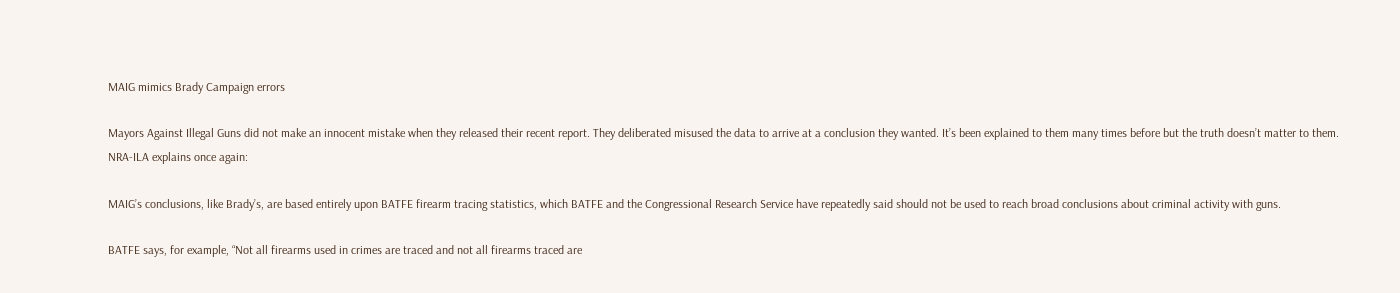MAIG mimics Brady Campaign errors

Mayors Against Illegal Guns did not make an innocent mistake when they released their recent report. They deliberated misused the data to arrive at a conclusion they wanted. It’s been explained to them many times before but the truth doesn’t matter to them. NRA-ILA explains once again:

MAIG’s conclusions, like Brady’s, are based entirely upon BATFE firearm tracing statistics, which BATFE and the Congressional Research Service have repeatedly said should not be used to reach broad conclusions about criminal activity with guns.

BATFE says, for example, “Not all firearms used in crimes are traced and not all firearms traced are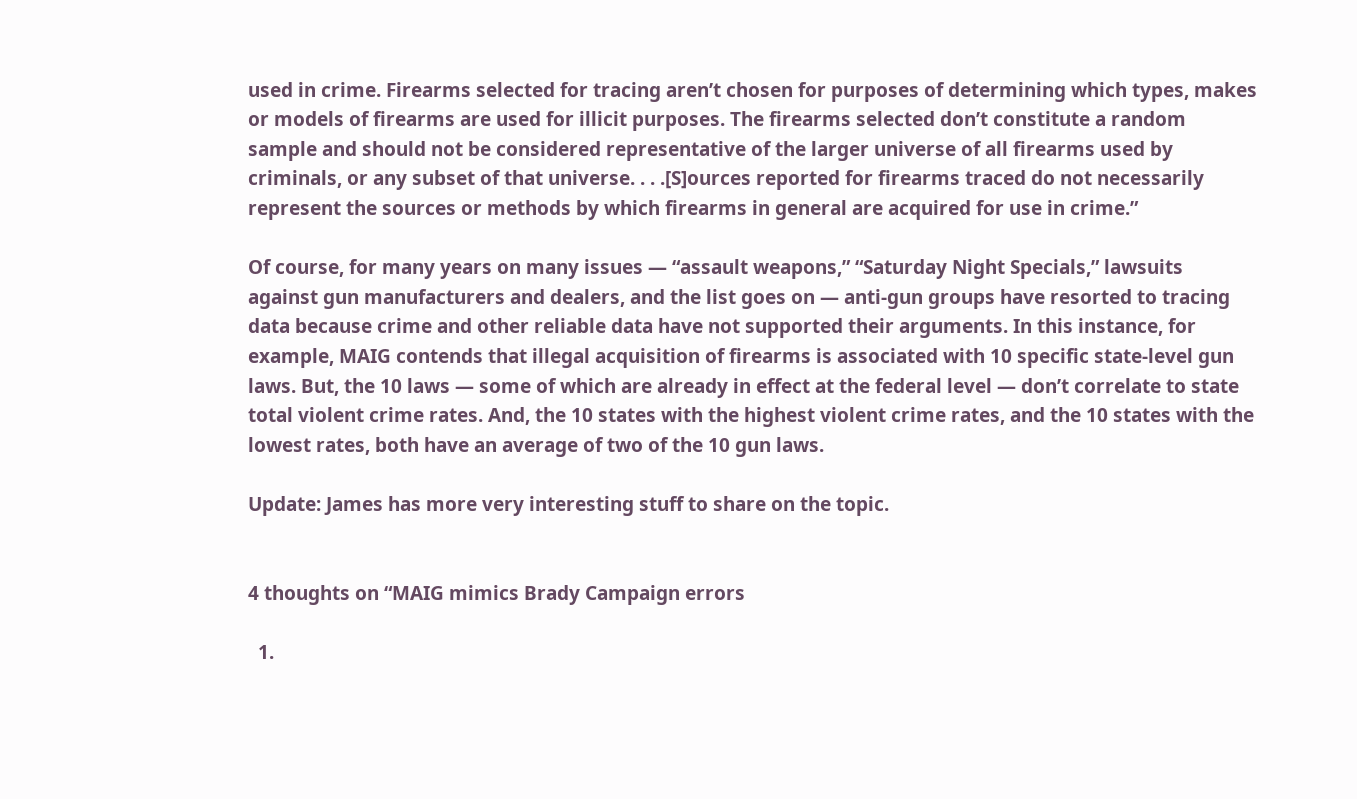used in crime. Firearms selected for tracing aren’t chosen for purposes of determining which types, makes or models of firearms are used for illicit purposes. The firearms selected don’t constitute a random sample and should not be considered representative of the larger universe of all firearms used by criminals, or any subset of that universe. . . .[S]ources reported for firearms traced do not necessarily represent the sources or methods by which firearms in general are acquired for use in crime.”

Of course, for many years on many issues — “assault weapons,” “Saturday Night Specials,” lawsuits against gun manufacturers and dealers, and the list goes on — anti-gun groups have resorted to tracing data because crime and other reliable data have not supported their arguments. In this instance, for example, MAIG contends that illegal acquisition of firearms is associated with 10 specific state-level gun laws. But, the 10 laws — some of which are already in effect at the federal level — don’t correlate to state total violent crime rates. And, the 10 states with the highest violent crime rates, and the 10 states with the lowest rates, both have an average of two of the 10 gun laws.

Update: James has more very interesting stuff to share on the topic.


4 thoughts on “MAIG mimics Brady Campaign errors

  1.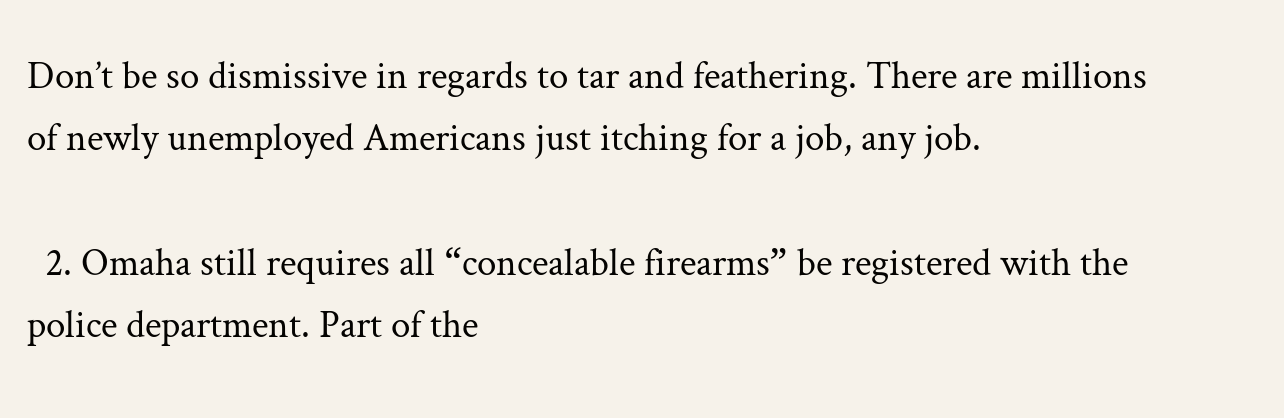Don’t be so dismissive in regards to tar and feathering. There are millions of newly unemployed Americans just itching for a job, any job.

  2. Omaha still requires all “concealable firearms” be registered with the police department. Part of the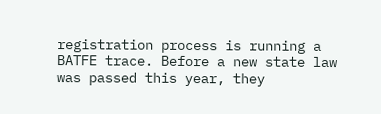registration process is running a BATFE trace. Before a new state law was passed this year, they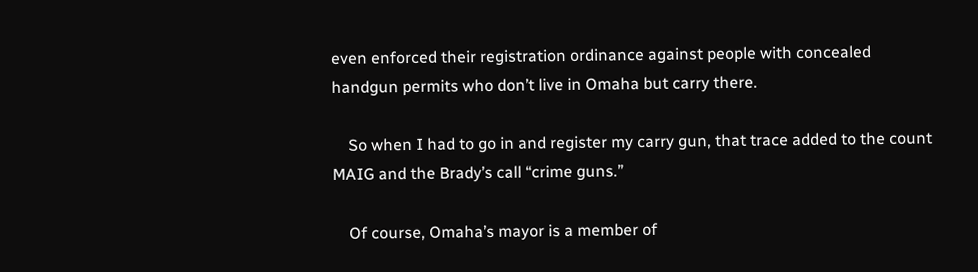even enforced their registration ordinance against people with concealed handgun permits who don’t live in Omaha but carry there.

    So when I had to go in and register my carry gun, that trace added to the count MAIG and the Brady’s call “crime guns.”

    Of course, Omaha’s mayor is a member of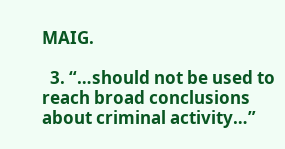MAIG.

  3. “…should not be used to reach broad conclusions about criminal activity…”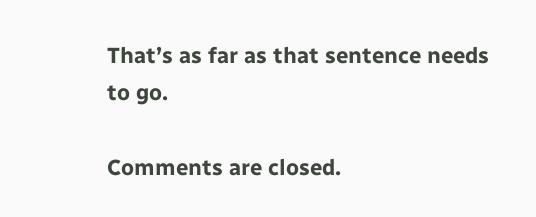That’s as far as that sentence needs to go.

Comments are closed.